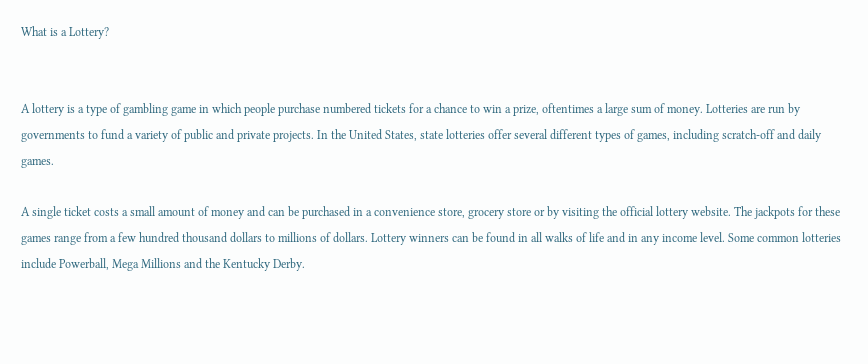What is a Lottery?


A lottery is a type of gambling game in which people purchase numbered tickets for a chance to win a prize, oftentimes a large sum of money. Lotteries are run by governments to fund a variety of public and private projects. In the United States, state lotteries offer several different types of games, including scratch-off and daily games.

A single ticket costs a small amount of money and can be purchased in a convenience store, grocery store or by visiting the official lottery website. The jackpots for these games range from a few hundred thousand dollars to millions of dollars. Lottery winners can be found in all walks of life and in any income level. Some common lotteries include Powerball, Mega Millions and the Kentucky Derby.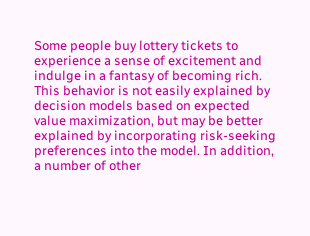Some people buy lottery tickets to experience a sense of excitement and indulge in a fantasy of becoming rich. This behavior is not easily explained by decision models based on expected value maximization, but may be better explained by incorporating risk-seeking preferences into the model. In addition, a number of other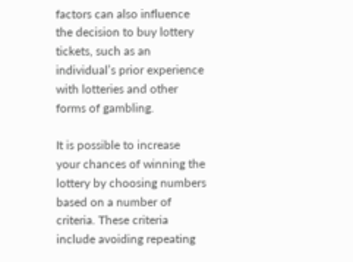factors can also influence the decision to buy lottery tickets, such as an individual’s prior experience with lotteries and other forms of gambling.

It is possible to increase your chances of winning the lottery by choosing numbers based on a number of criteria. These criteria include avoiding repeating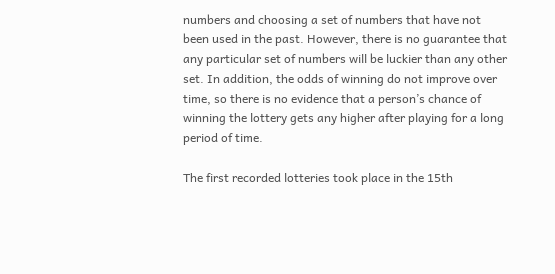numbers and choosing a set of numbers that have not been used in the past. However, there is no guarantee that any particular set of numbers will be luckier than any other set. In addition, the odds of winning do not improve over time, so there is no evidence that a person’s chance of winning the lottery gets any higher after playing for a long period of time.

The first recorded lotteries took place in the 15th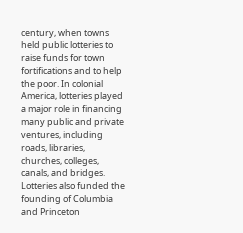century, when towns held public lotteries to raise funds for town fortifications and to help the poor. In colonial America, lotteries played a major role in financing many public and private ventures, including roads, libraries, churches, colleges, canals, and bridges. Lotteries also funded the founding of Columbia and Princeton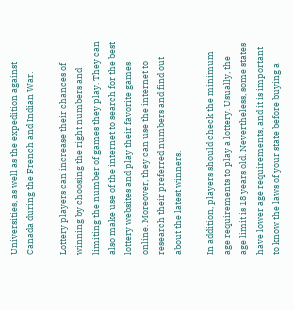Universities, as well as the expedition against Canada during the French and Indian War.

Lottery players can increase their chances of winning by choosing the right numbers and limiting the number of games they play. They can also make use of the internet to search for the best lottery websites and play their favorite games online. Moreover, they can use the internet to research their preferred numbers and find out about the latest winners.

In addition, players should check the minimum age requirements to play a lottery. Usually, the age limit is 18 years old. Nevertheless, some states have lower age requirements, and it is important to know the laws of your state before buying a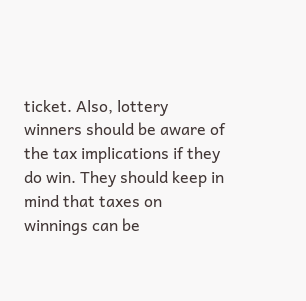ticket. Also, lottery winners should be aware of the tax implications if they do win. They should keep in mind that taxes on winnings can be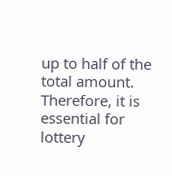up to half of the total amount. Therefore, it is essential for lottery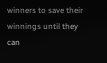winners to save their winnings until they can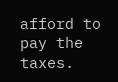afford to pay the taxes.